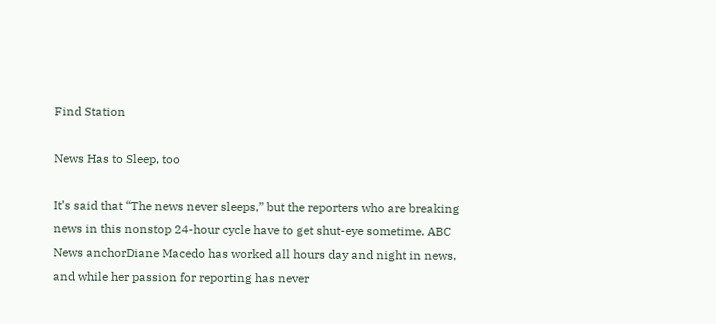Find Station

News Has to Sleep, too

It’s said that “The news never sleeps,” but the reporters who are breaking news in this nonstop 24-hour cycle have to get shut-eye sometime. ABC News anchorDiane Macedo has worked all hours day and night in news, and while her passion for reporting has never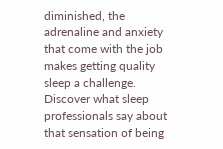diminished, the adrenaline and anxiety that come with the job makes getting quality sleep a challenge. Discover what sleep professionals say about that sensation of being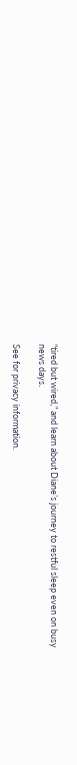“tired but wired,” and learn about Diane’s journey to restful sleep even on busy news days.

See for privacy information.